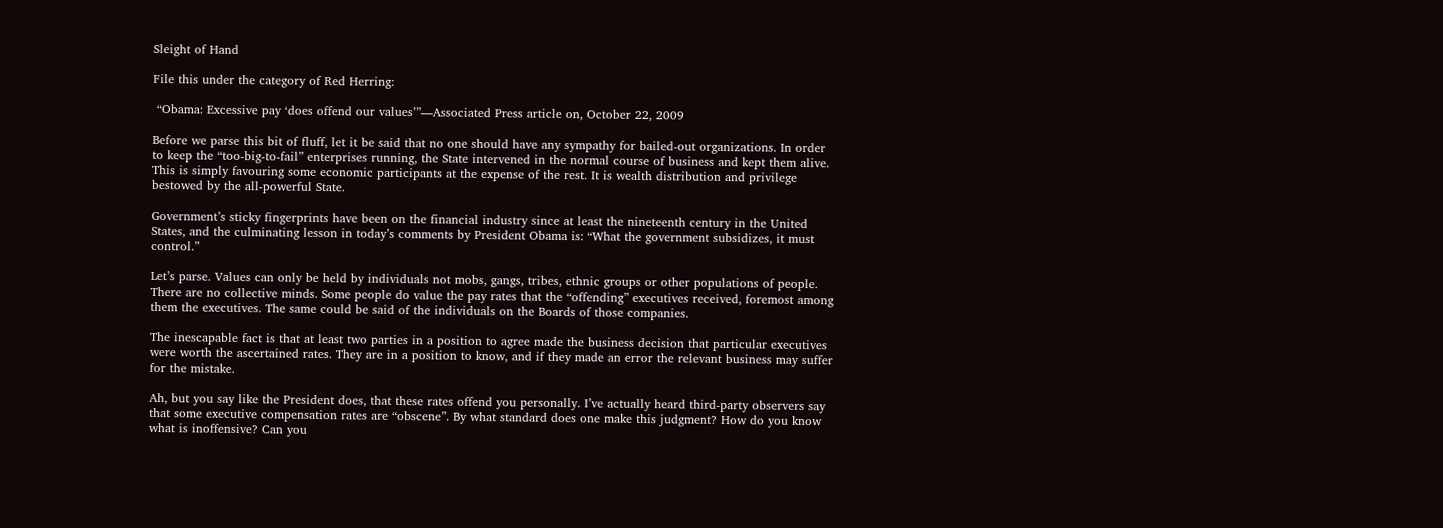Sleight of Hand

File this under the category of Red Herring:

 “Obama: Excessive pay ‘does offend our values’”—Associated Press article on, October 22, 2009

Before we parse this bit of fluff, let it be said that no one should have any sympathy for bailed-out organizations. In order to keep the “too-big-to-fail” enterprises running, the State intervened in the normal course of business and kept them alive. This is simply favouring some economic participants at the expense of the rest. It is wealth distribution and privilege bestowed by the all-powerful State.

Government’s sticky fingerprints have been on the financial industry since at least the nineteenth century in the United States, and the culminating lesson in today’s comments by President Obama is: “What the government subsidizes, it must control.”

Let’s parse. Values can only be held by individuals not mobs, gangs, tribes, ethnic groups or other populations of people. There are no collective minds. Some people do value the pay rates that the “offending” executives received, foremost among them the executives. The same could be said of the individuals on the Boards of those companies.

The inescapable fact is that at least two parties in a position to agree made the business decision that particular executives were worth the ascertained rates. They are in a position to know, and if they made an error the relevant business may suffer for the mistake.

Ah, but you say like the President does, that these rates offend you personally. I’ve actually heard third-party observers say that some executive compensation rates are “obscene”. By what standard does one make this judgment? How do you know what is inoffensive? Can you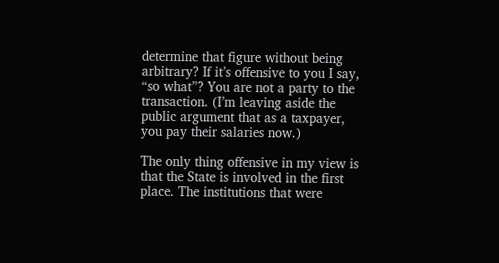determine that figure without being arbitrary? If it’s offensive to you I say, “so what”? You are not a party to the transaction. (I’m leaving aside the public argument that as a taxpayer, you pay their salaries now.)

The only thing offensive in my view is that the State is involved in the first place. The institutions that were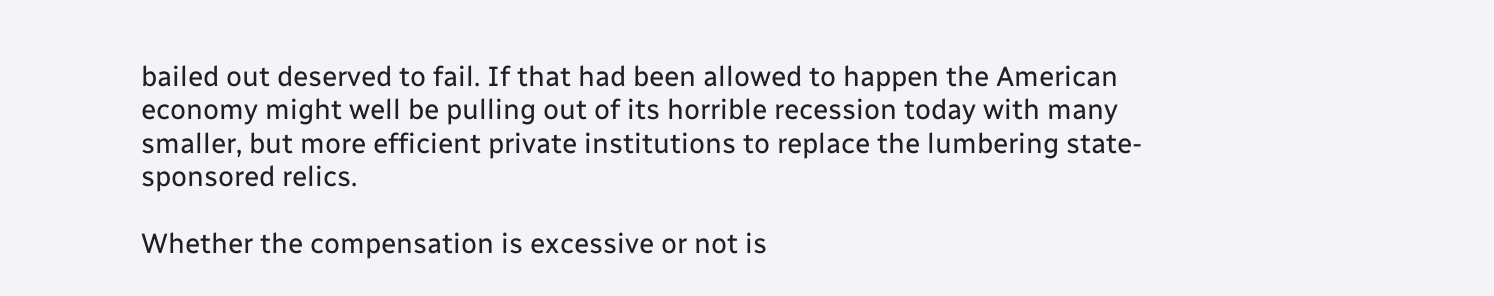bailed out deserved to fail. If that had been allowed to happen the American economy might well be pulling out of its horrible recession today with many smaller, but more efficient private institutions to replace the lumbering state-sponsored relics.

Whether the compensation is excessive or not is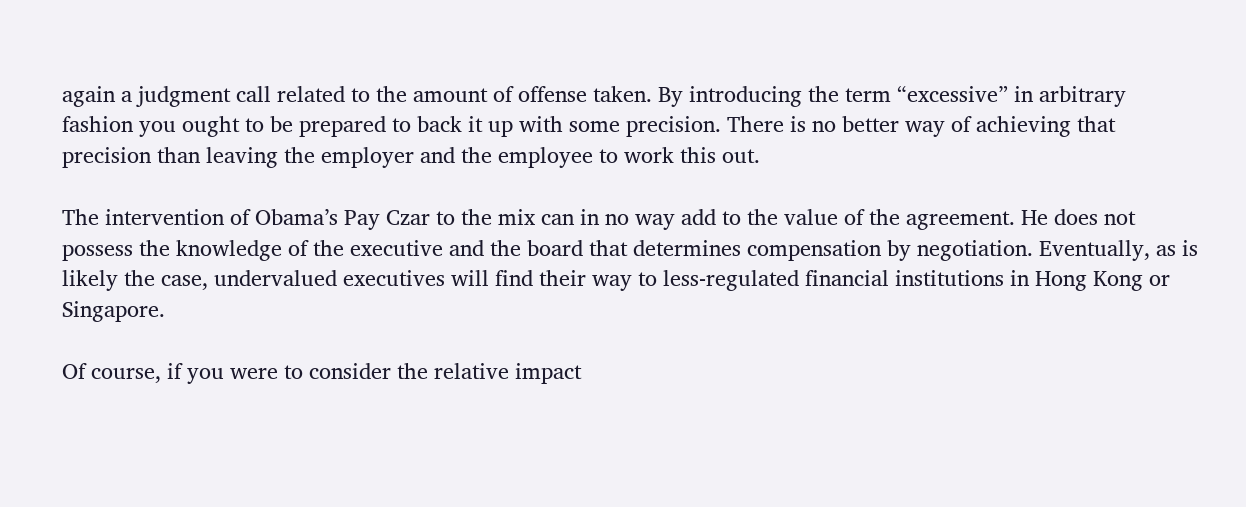again a judgment call related to the amount of offense taken. By introducing the term “excessive” in arbitrary fashion you ought to be prepared to back it up with some precision. There is no better way of achieving that precision than leaving the employer and the employee to work this out.

The intervention of Obama’s Pay Czar to the mix can in no way add to the value of the agreement. He does not possess the knowledge of the executive and the board that determines compensation by negotiation. Eventually, as is likely the case, undervalued executives will find their way to less-regulated financial institutions in Hong Kong or Singapore.

Of course, if you were to consider the relative impact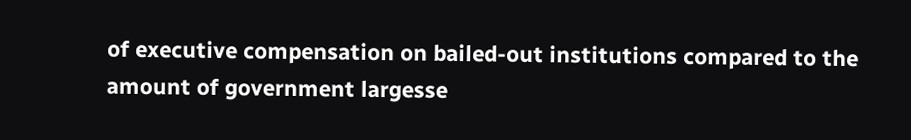of executive compensation on bailed-out institutions compared to the amount of government largesse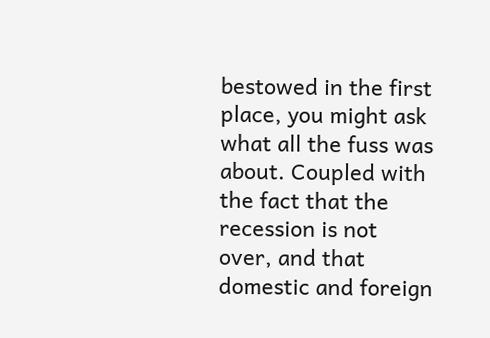bestowed in the first place, you might ask what all the fuss was about. Coupled with the fact that the recession is not over, and that domestic and foreign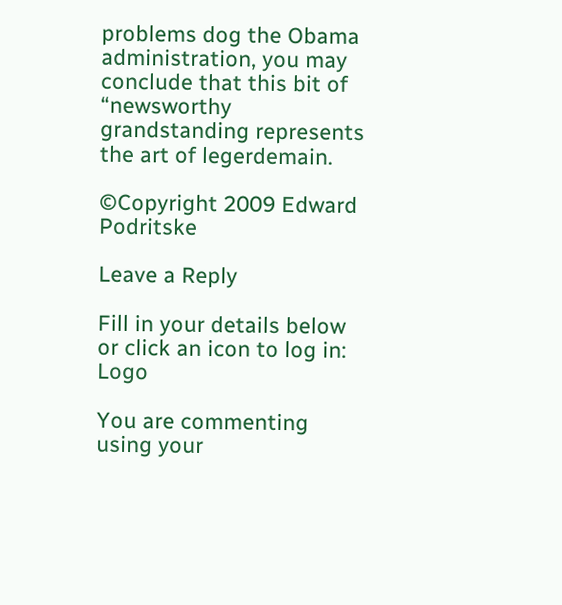problems dog the Obama administration, you may conclude that this bit of “newsworthy grandstanding represents the art of legerdemain.

©Copyright 2009 Edward Podritske

Leave a Reply

Fill in your details below or click an icon to log in: Logo

You are commenting using your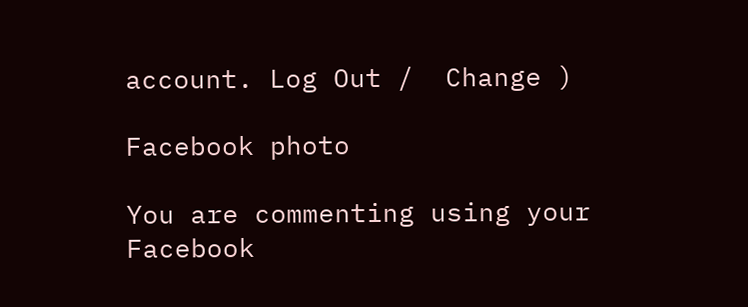account. Log Out /  Change )

Facebook photo

You are commenting using your Facebook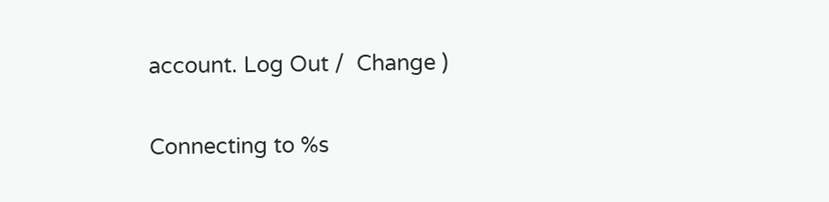account. Log Out /  Change )

Connecting to %s